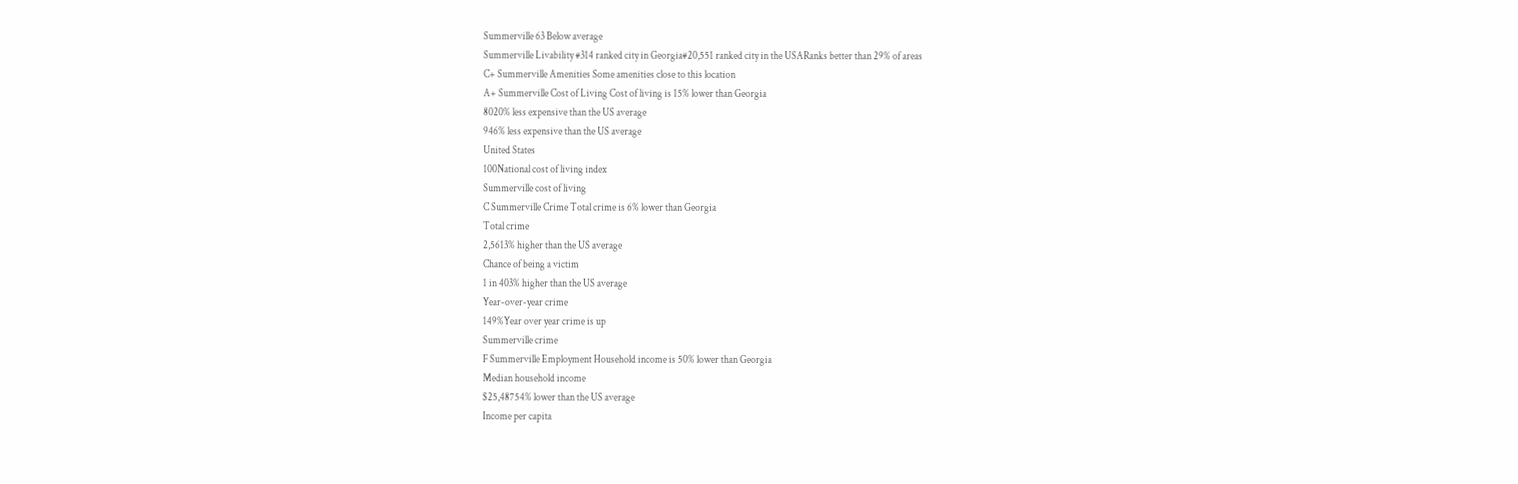Summerville 63 Below average
Summerville Livability #314 ranked city in Georgia#20,551 ranked city in the USARanks better than 29% of areas
C+ Summerville Amenities Some amenities close to this location
A+ Summerville Cost of Living Cost of living is 15% lower than Georgia
8020% less expensive than the US average
946% less expensive than the US average
United States
100National cost of living index
Summerville cost of living
C Summerville Crime Total crime is 6% lower than Georgia
Total crime
2,5613% higher than the US average
Chance of being a victim
1 in 403% higher than the US average
Year-over-year crime
149%Year over year crime is up
Summerville crime
F Summerville Employment Household income is 50% lower than Georgia
Median household income
$25,48754% lower than the US average
Income per capita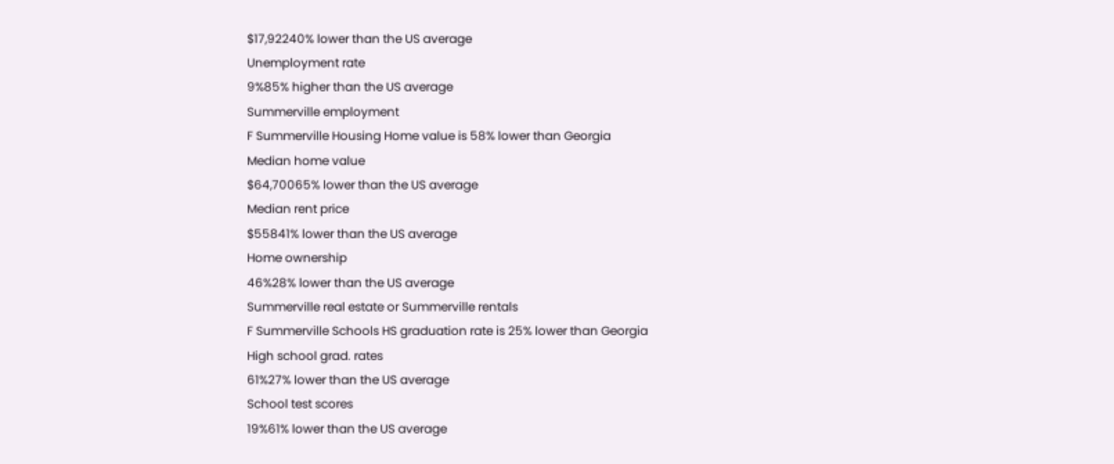$17,92240% lower than the US average
Unemployment rate
9%85% higher than the US average
Summerville employment
F Summerville Housing Home value is 58% lower than Georgia
Median home value
$64,70065% lower than the US average
Median rent price
$55841% lower than the US average
Home ownership
46%28% lower than the US average
Summerville real estate or Summerville rentals
F Summerville Schools HS graduation rate is 25% lower than Georgia
High school grad. rates
61%27% lower than the US average
School test scores
19%61% lower than the US average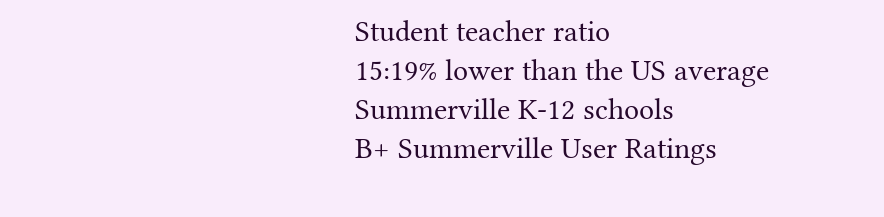Student teacher ratio
15:19% lower than the US average
Summerville K-12 schools
B+ Summerville User Ratings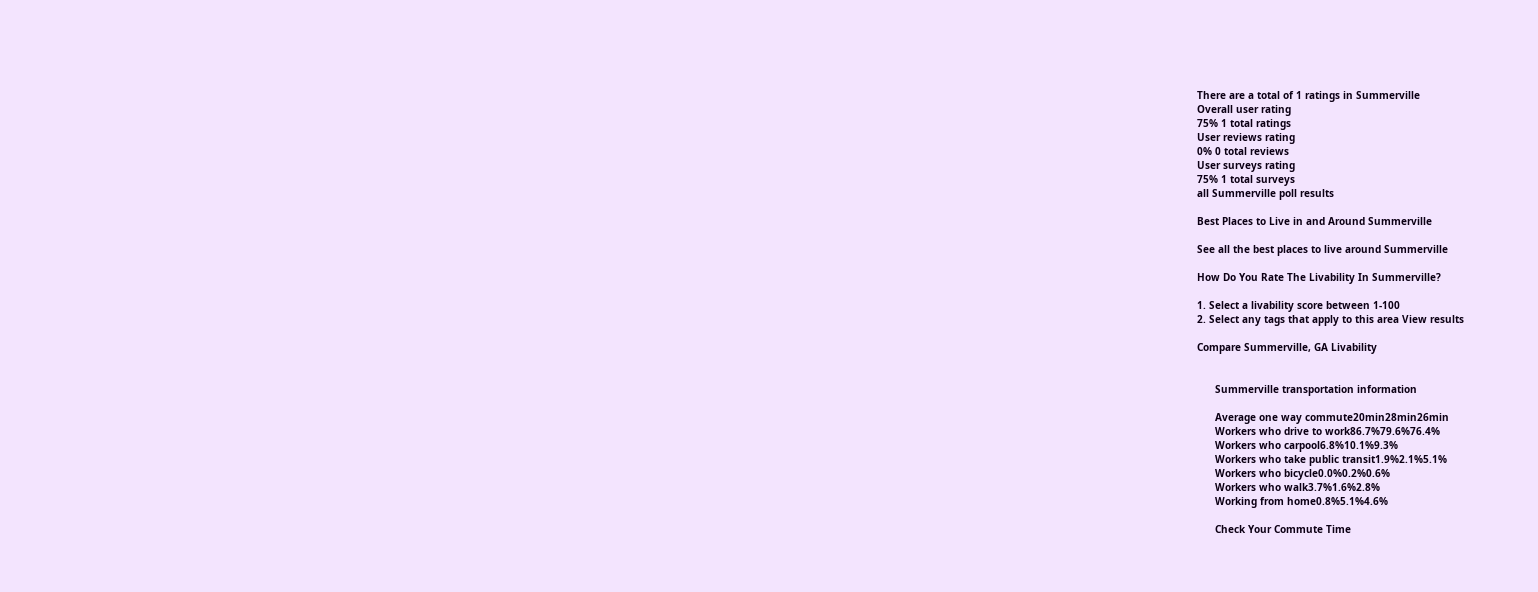There are a total of 1 ratings in Summerville
Overall user rating
75% 1 total ratings
User reviews rating
0% 0 total reviews
User surveys rating
75% 1 total surveys
all Summerville poll results

Best Places to Live in and Around Summerville

See all the best places to live around Summerville

How Do You Rate The Livability In Summerville?

1. Select a livability score between 1-100
2. Select any tags that apply to this area View results

Compare Summerville, GA Livability


      Summerville transportation information

      Average one way commute20min28min26min
      Workers who drive to work86.7%79.6%76.4%
      Workers who carpool6.8%10.1%9.3%
      Workers who take public transit1.9%2.1%5.1%
      Workers who bicycle0.0%0.2%0.6%
      Workers who walk3.7%1.6%2.8%
      Working from home0.8%5.1%4.6%

      Check Your Commute Time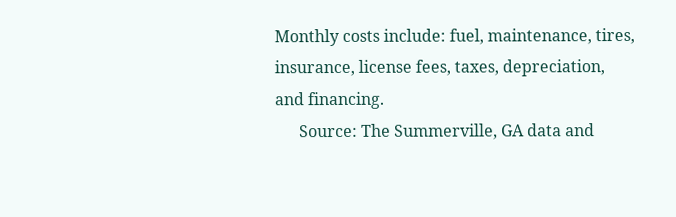Monthly costs include: fuel, maintenance, tires, insurance, license fees, taxes, depreciation, and financing.
      Source: The Summerville, GA data and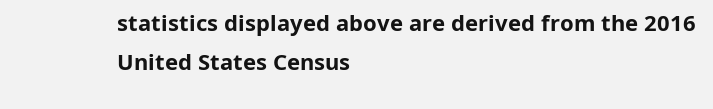statistics displayed above are derived from the 2016 United States Census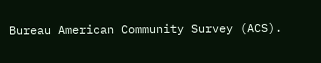Bureau American Community Survey (ACS).